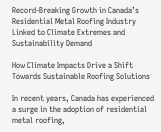Record-Breaking Growth in Canada’s Residential Metal Roofing Industry Linked to Climate Extremes and Sustainability Demand

How Climate Impacts Drive a Shift Towards Sustainable Roofing Solutions

In recent years, Canada has experienced a surge in the adoption of residential metal roofing,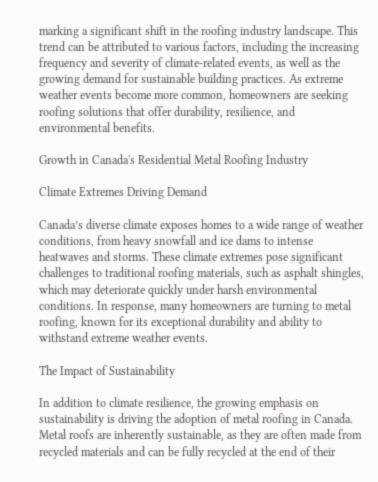marking a significant shift in the roofing industry landscape. This trend can be attributed to various factors, including the increasing frequency and severity of climate-related events, as well as the growing demand for sustainable building practices. As extreme weather events become more common, homeowners are seeking roofing solutions that offer durability, resilience, and environmental benefits.

Growth in Canada's Residential Metal Roofing Industry

Climate Extremes Driving Demand

Canada’s diverse climate exposes homes to a wide range of weather conditions, from heavy snowfall and ice dams to intense heatwaves and storms. These climate extremes pose significant challenges to traditional roofing materials, such as asphalt shingles, which may deteriorate quickly under harsh environmental conditions. In response, many homeowners are turning to metal roofing, known for its exceptional durability and ability to withstand extreme weather events.

The Impact of Sustainability

In addition to climate resilience, the growing emphasis on sustainability is driving the adoption of metal roofing in Canada. Metal roofs are inherently sustainable, as they are often made from recycled materials and can be fully recycled at the end of their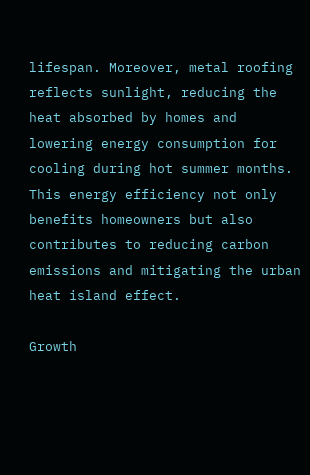lifespan. Moreover, metal roofing reflects sunlight, reducing the heat absorbed by homes and lowering energy consumption for cooling during hot summer months. This energy efficiency not only benefits homeowners but also contributes to reducing carbon emissions and mitigating the urban heat island effect.

Growth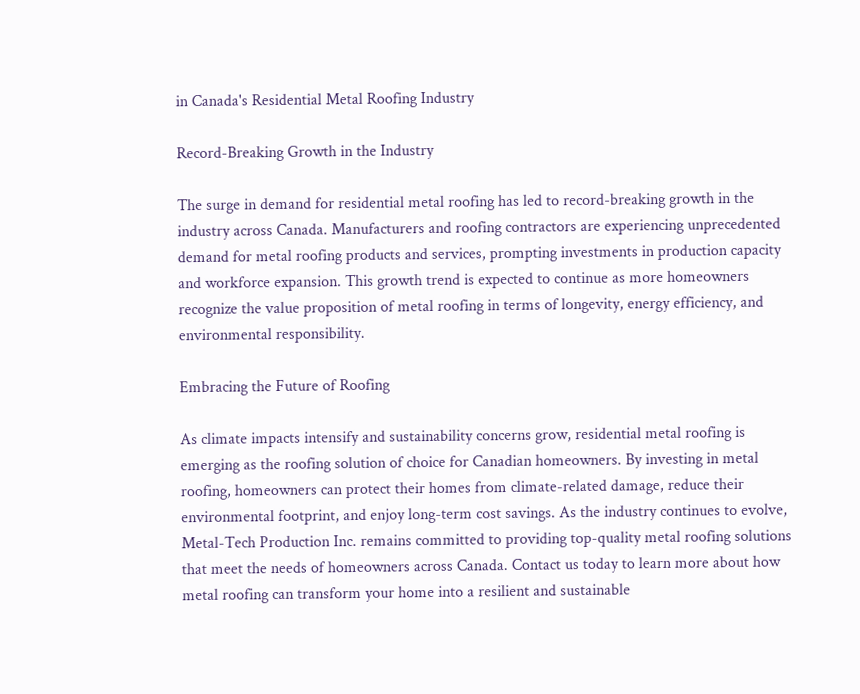in Canada's Residential Metal Roofing Industry

Record-Breaking Growth in the Industry

The surge in demand for residential metal roofing has led to record-breaking growth in the industry across Canada. Manufacturers and roofing contractors are experiencing unprecedented demand for metal roofing products and services, prompting investments in production capacity and workforce expansion. This growth trend is expected to continue as more homeowners recognize the value proposition of metal roofing in terms of longevity, energy efficiency, and environmental responsibility.

Embracing the Future of Roofing

As climate impacts intensify and sustainability concerns grow, residential metal roofing is emerging as the roofing solution of choice for Canadian homeowners. By investing in metal roofing, homeowners can protect their homes from climate-related damage, reduce their environmental footprint, and enjoy long-term cost savings. As the industry continues to evolve, Metal-Tech Production Inc. remains committed to providing top-quality metal roofing solutions that meet the needs of homeowners across Canada. Contact us today to learn more about how metal roofing can transform your home into a resilient and sustainable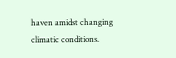haven amidst changing climatic conditions.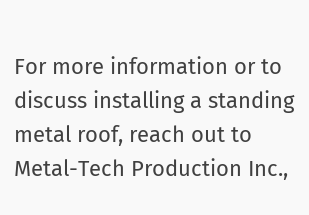For more information or to discuss installing a standing metal roof, reach out to Metal-Tech Production Inc.,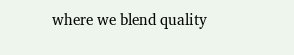where we blend quality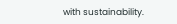with sustainability.